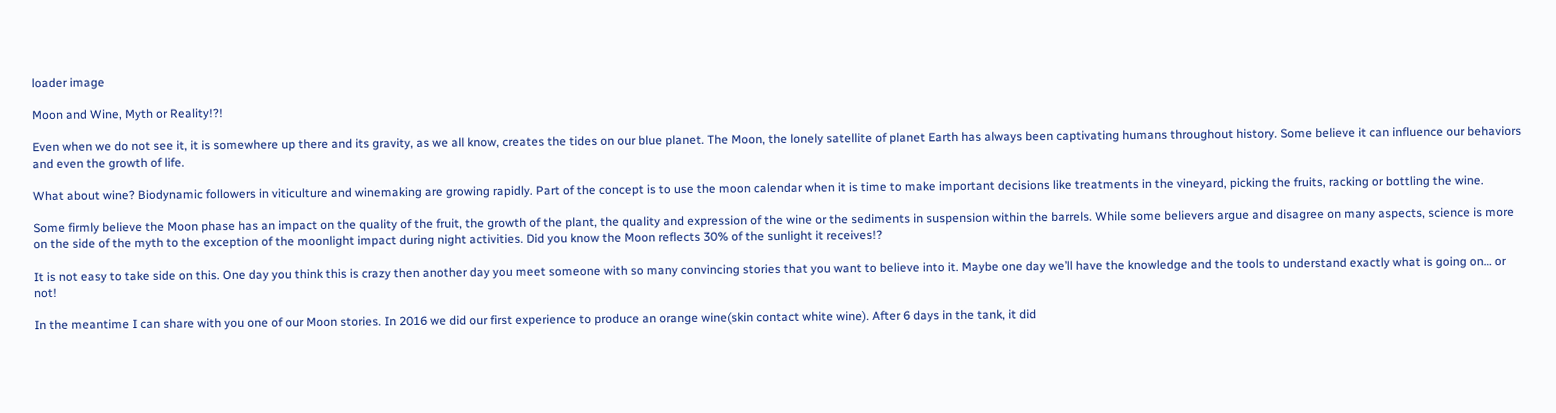loader image

Moon and Wine, Myth or Reality!?!

Even when we do not see it, it is somewhere up there and its gravity, as we all know, creates the tides on our blue planet. The Moon, the lonely satellite of planet Earth has always been captivating humans throughout history. Some believe it can influence our behaviors and even the growth of life.

What about wine? Biodynamic followers in viticulture and winemaking are growing rapidly. Part of the concept is to use the moon calendar when it is time to make important decisions like treatments in the vineyard, picking the fruits, racking or bottling the wine.

Some firmly believe the Moon phase has an impact on the quality of the fruit, the growth of the plant, the quality and expression of the wine or the sediments in suspension within the barrels. While some believers argue and disagree on many aspects, science is more on the side of the myth to the exception of the moonlight impact during night activities. Did you know the Moon reflects 30% of the sunlight it receives!?

It is not easy to take side on this. One day you think this is crazy then another day you meet someone with so many convincing stories that you want to believe into it. Maybe one day we’ll have the knowledge and the tools to understand exactly what is going on… or not!

In the meantime I can share with you one of our Moon stories. In 2016 we did our first experience to produce an orange wine(skin contact white wine). After 6 days in the tank, it did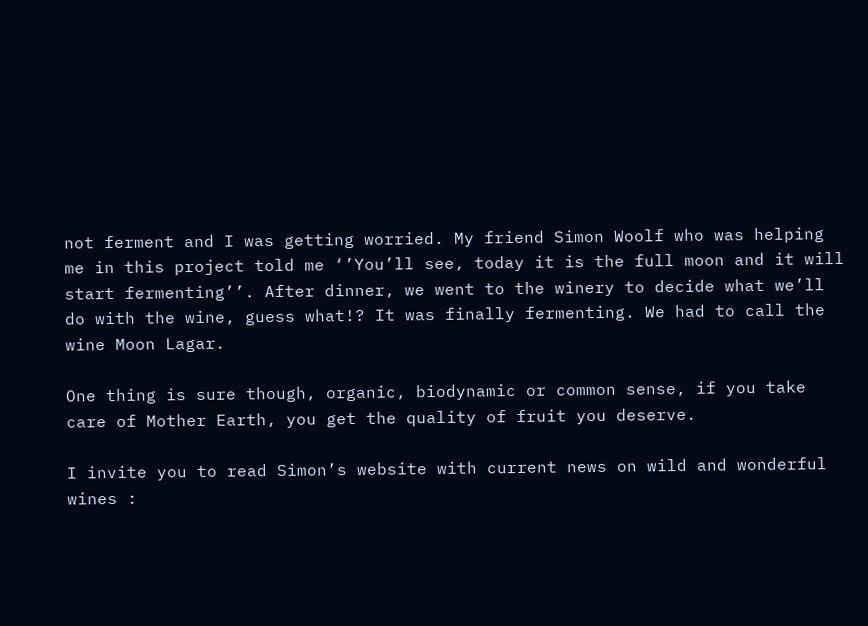not ferment and I was getting worried. My friend Simon Woolf who was helping me in this project told me ‘’You’ll see, today it is the full moon and it will start fermenting’’. After dinner, we went to the winery to decide what we’ll do with the wine, guess what!? It was finally fermenting. We had to call the wine Moon Lagar.

One thing is sure though, organic, biodynamic or common sense, if you take care of Mother Earth, you get the quality of fruit you deserve.

I invite you to read Simon’s website with current news on wild and wonderful wines :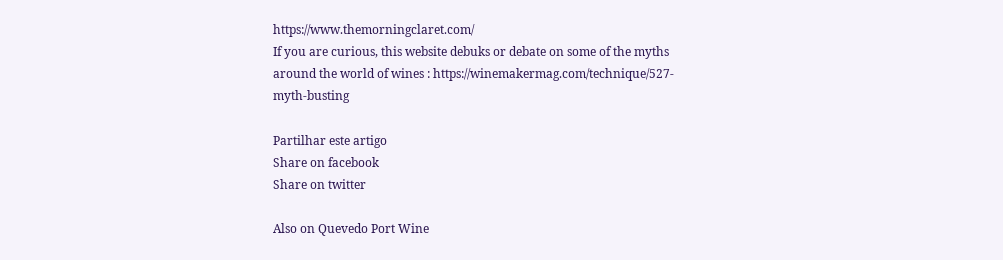https://www.themorningclaret.com/
If you are curious, this website debuks or debate on some of the myths around the world of wines : https://winemakermag.com/technique/527-myth-busting

Partilhar este artigo
Share on facebook
Share on twitter

Also on Quevedo Port Wine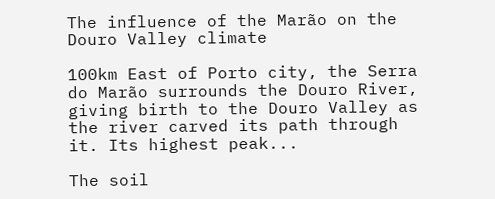The influence of the Marão on the Douro Valley climate

100km East of Porto city, the Serra do Marão surrounds the Douro River, giving birth to the Douro Valley as the river carved its path through it. Its highest peak...

The soil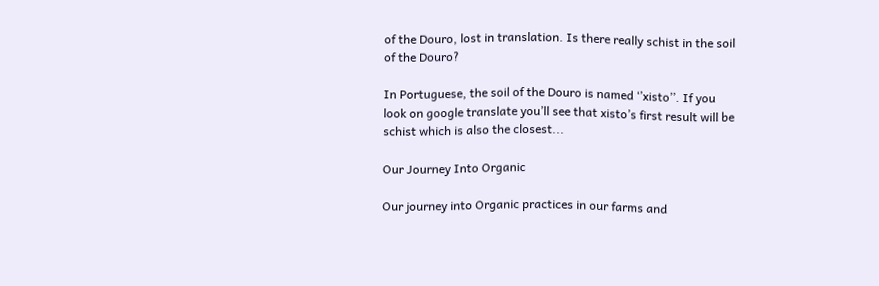of the Douro, lost in translation. Is there really schist in the soil of the Douro?

In Portuguese, the soil of the Douro is named ‘’xisto’’. If you look on google translate you’ll see that xisto’s first result will be schist which is also the closest...

Our Journey Into Organic

Our journey into Organic practices in our farms and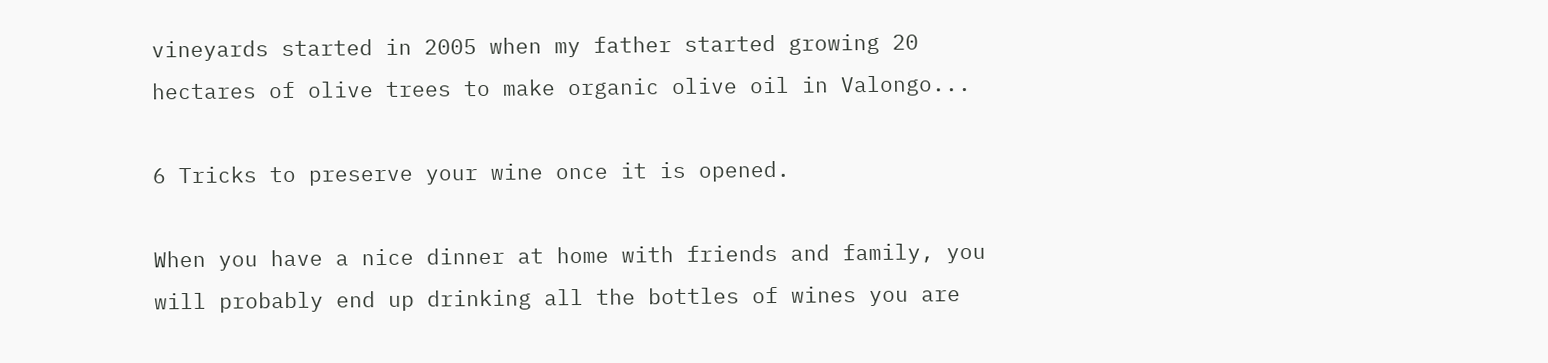vineyards started in 2005 when my father started growing 20 hectares of olive trees to make organic olive oil in Valongo...

6 Tricks to preserve your wine once it is opened.

When you have a nice dinner at home with friends and family, you will probably end up drinking all the bottles of wines you are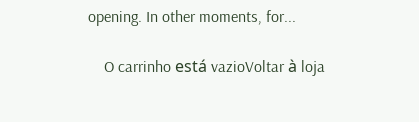opening. In other moments, for...

    O carrinho está vazioVoltar à loja